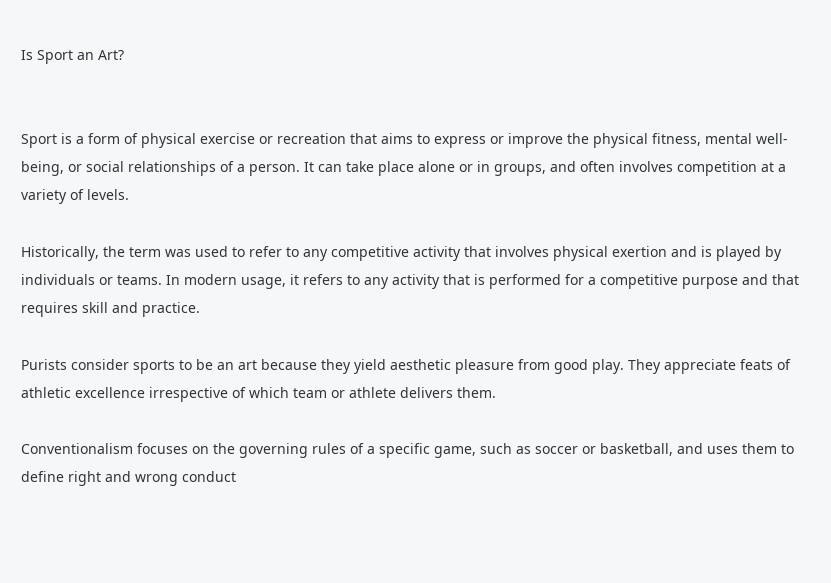Is Sport an Art?


Sport is a form of physical exercise or recreation that aims to express or improve the physical fitness, mental well-being, or social relationships of a person. It can take place alone or in groups, and often involves competition at a variety of levels.

Historically, the term was used to refer to any competitive activity that involves physical exertion and is played by individuals or teams. In modern usage, it refers to any activity that is performed for a competitive purpose and that requires skill and practice.

Purists consider sports to be an art because they yield aesthetic pleasure from good play. They appreciate feats of athletic excellence irrespective of which team or athlete delivers them.

Conventionalism focuses on the governing rules of a specific game, such as soccer or basketball, and uses them to define right and wrong conduct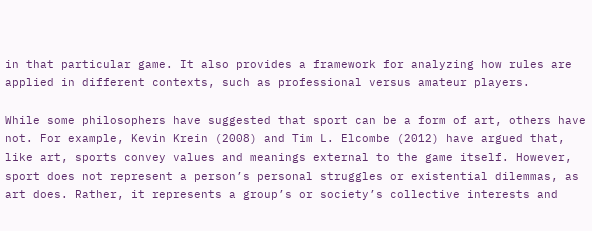in that particular game. It also provides a framework for analyzing how rules are applied in different contexts, such as professional versus amateur players.

While some philosophers have suggested that sport can be a form of art, others have not. For example, Kevin Krein (2008) and Tim L. Elcombe (2012) have argued that, like art, sports convey values and meanings external to the game itself. However, sport does not represent a person’s personal struggles or existential dilemmas, as art does. Rather, it represents a group’s or society’s collective interests and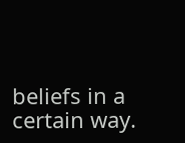beliefs in a certain way.